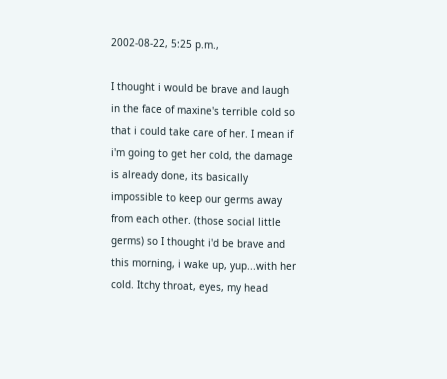2002-08-22, 5:25 p.m.,

I thought i would be brave and laugh in the face of maxine's terrible cold so that i could take care of her. I mean if i'm going to get her cold, the damage is already done, its basically impossible to keep our germs away from each other. (those social little germs) so I thought i'd be brave and this morning, i wake up, yup...with her cold. Itchy throat, eyes, my head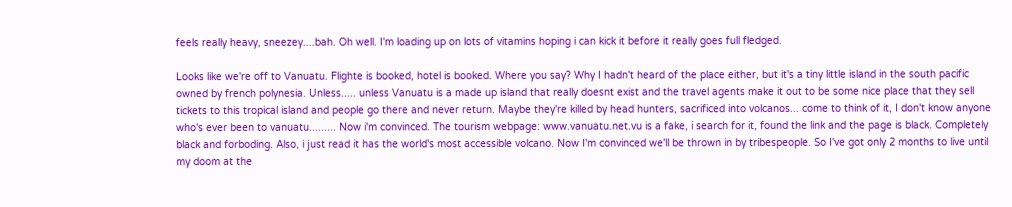feels really heavy, sneezey....bah. Oh well. I'm loading up on lots of vitamins hoping i can kick it before it really goes full fledged.

Looks like we're off to Vanuatu. Flighte is booked, hotel is booked. Where you say? Why I hadn't heard of the place either, but it's a tiny little island in the south pacific owned by french polynesia. Unless..... unless Vanuatu is a made up island that really doesnt exist and the travel agents make it out to be some nice place that they sell tickets to this tropical island and people go there and never return. Maybe they're killed by head hunters, sacrificed into volcanos... come to think of it, I don't know anyone who's ever been to vanuatu......... Now i'm convinced. The tourism webpage: www.vanuatu.net.vu is a fake, i search for it, found the link and the page is black. Completely black and forboding. Also, i just read it has the world's most accessible volcano. Now I'm convinced we'll be thrown in by tribespeople. So I've got only 2 months to live until my doom at the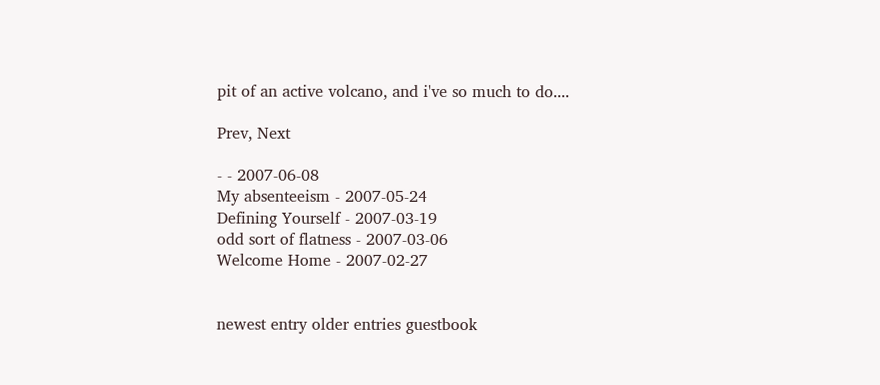pit of an active volcano, and i've so much to do....

Prev, Next

- - 2007-06-08
My absenteeism - 2007-05-24
Defining Yourself - 2007-03-19
odd sort of flatness - 2007-03-06
Welcome Home - 2007-02-27


newest entry older entries guestbook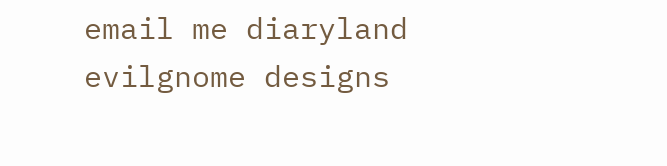email me diaryland evilgnome designs